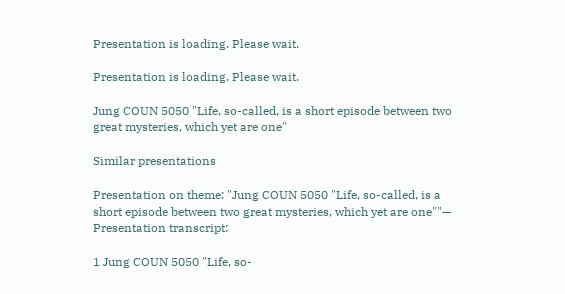Presentation is loading. Please wait.

Presentation is loading. Please wait.

Jung COUN 5050 "Life, so-called, is a short episode between two great mysteries, which yet are one"

Similar presentations

Presentation on theme: "Jung COUN 5050 "Life, so-called, is a short episode between two great mysteries, which yet are one""— Presentation transcript:

1 Jung COUN 5050 "Life, so-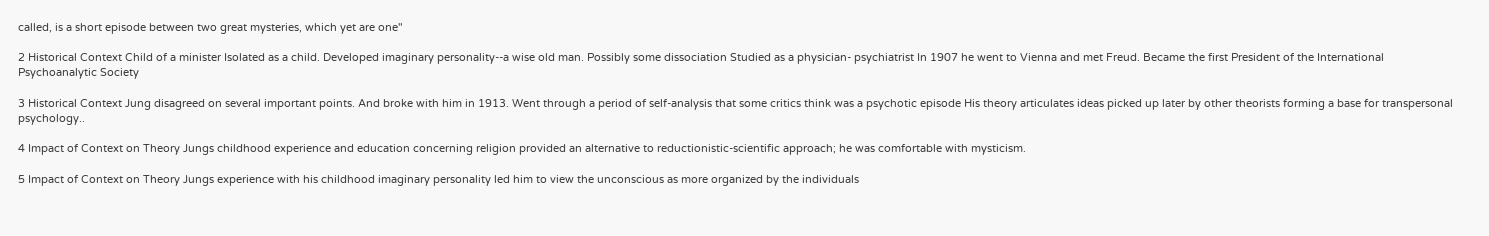called, is a short episode between two great mysteries, which yet are one"

2 Historical Context Child of a minister Isolated as a child. Developed imaginary personality--a wise old man. Possibly some dissociation Studied as a physician- psychiatrist In 1907 he went to Vienna and met Freud. Became the first President of the International Psychoanalytic Society

3 Historical Context Jung disagreed on several important points. And broke with him in 1913. Went through a period of self-analysis that some critics think was a psychotic episode His theory articulates ideas picked up later by other theorists forming a base for transpersonal psychology..

4 Impact of Context on Theory Jungs childhood experience and education concerning religion provided an alternative to reductionistic-scientific approach; he was comfortable with mysticism.

5 Impact of Context on Theory Jungs experience with his childhood imaginary personality led him to view the unconscious as more organized by the individuals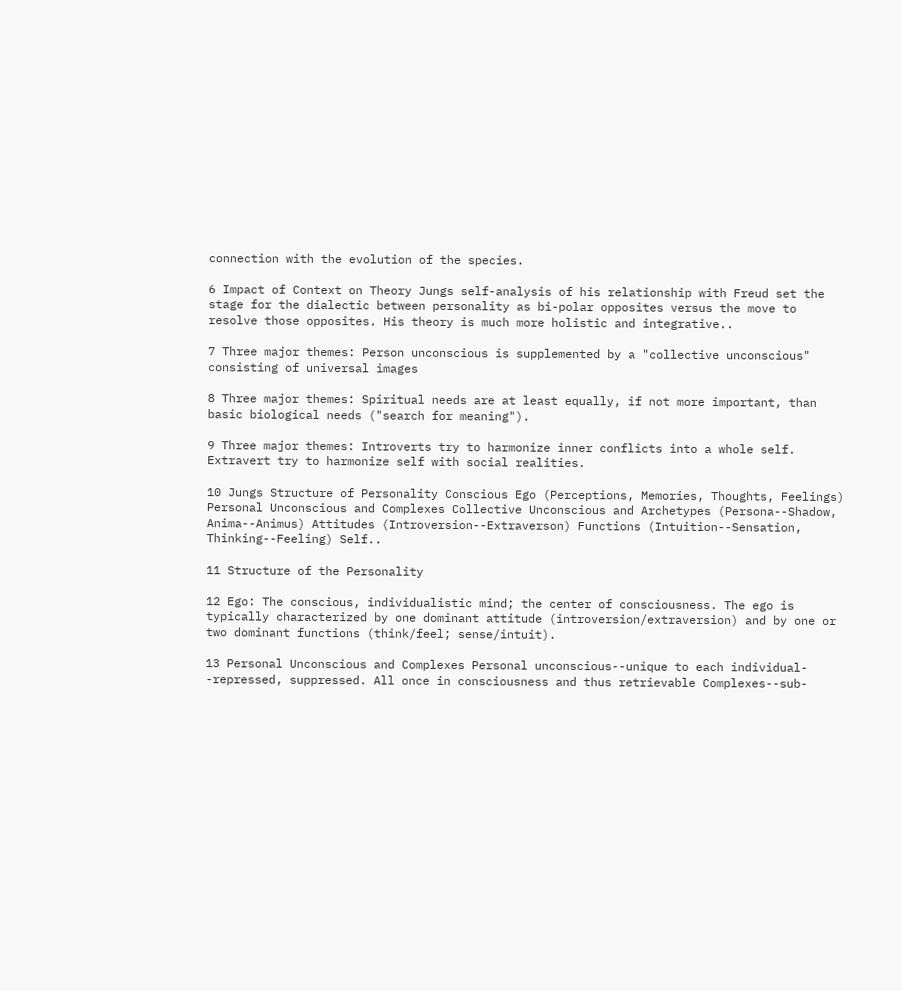connection with the evolution of the species.

6 Impact of Context on Theory Jungs self-analysis of his relationship with Freud set the stage for the dialectic between personality as bi-polar opposites versus the move to resolve those opposites. His theory is much more holistic and integrative..

7 Three major themes: Person unconscious is supplemented by a "collective unconscious" consisting of universal images

8 Three major themes: Spiritual needs are at least equally, if not more important, than basic biological needs ("search for meaning").

9 Three major themes: Introverts try to harmonize inner conflicts into a whole self. Extravert try to harmonize self with social realities.

10 Jungs Structure of Personality Conscious Ego (Perceptions, Memories, Thoughts, Feelings) Personal Unconscious and Complexes Collective Unconscious and Archetypes (Persona--Shadow, Anima--Animus) Attitudes (Introversion--Extraverson) Functions (Intuition--Sensation, Thinking--Feeling) Self..

11 Structure of the Personality

12 Ego: The conscious, individualistic mind; the center of consciousness. The ego is typically characterized by one dominant attitude (introversion/extraversion) and by one or two dominant functions (think/feel; sense/intuit).

13 Personal Unconscious and Complexes Personal unconscious--unique to each individual- -repressed, suppressed. All once in consciousness and thus retrievable Complexes--sub-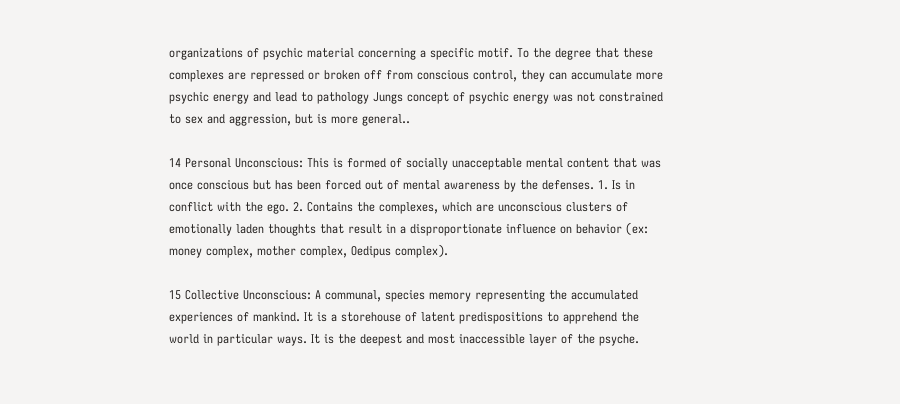organizations of psychic material concerning a specific motif. To the degree that these complexes are repressed or broken off from conscious control, they can accumulate more psychic energy and lead to pathology Jungs concept of psychic energy was not constrained to sex and aggression, but is more general..

14 Personal Unconscious: This is formed of socially unacceptable mental content that was once conscious but has been forced out of mental awareness by the defenses. 1. Is in conflict with the ego. 2. Contains the complexes, which are unconscious clusters of emotionally laden thoughts that result in a disproportionate influence on behavior (ex: money complex, mother complex, Oedipus complex).

15 Collective Unconscious: A communal, species memory representing the accumulated experiences of mankind. It is a storehouse of latent predispositions to apprehend the world in particular ways. It is the deepest and most inaccessible layer of the psyche.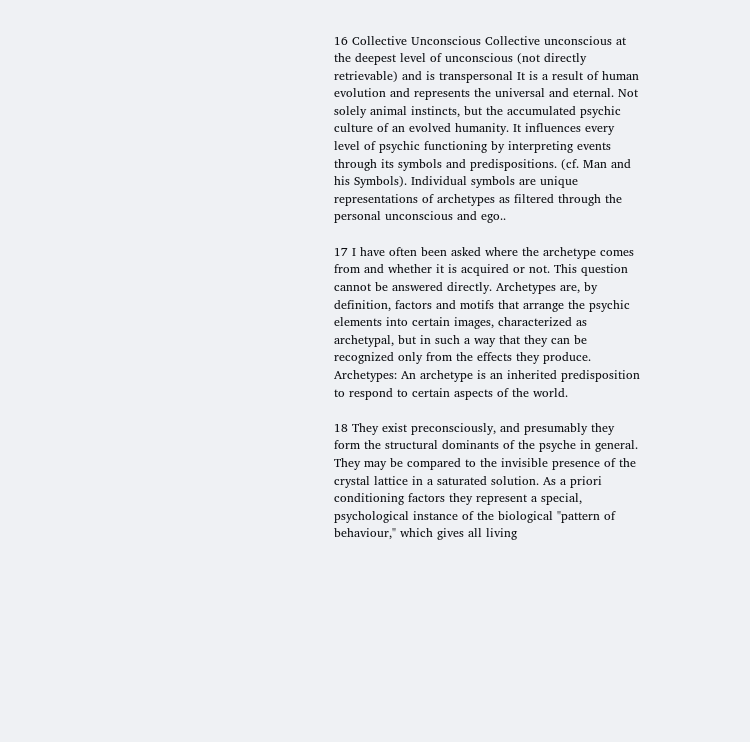16 Collective Unconscious Collective unconscious at the deepest level of unconscious (not directly retrievable) and is transpersonal It is a result of human evolution and represents the universal and eternal. Not solely animal instincts, but the accumulated psychic culture of an evolved humanity. It influences every level of psychic functioning by interpreting events through its symbols and predispositions. (cf. Man and his Symbols). Individual symbols are unique representations of archetypes as filtered through the personal unconscious and ego..

17 I have often been asked where the archetype comes from and whether it is acquired or not. This question cannot be answered directly. Archetypes are, by definition, factors and motifs that arrange the psychic elements into certain images, characterized as archetypal, but in such a way that they can be recognized only from the effects they produce. Archetypes: An archetype is an inherited predisposition to respond to certain aspects of the world.

18 They exist preconsciously, and presumably they form the structural dominants of the psyche in general. They may be compared to the invisible presence of the crystal lattice in a saturated solution. As a priori conditioning factors they represent a special, psychological instance of the biological "pattern of behaviour," which gives all living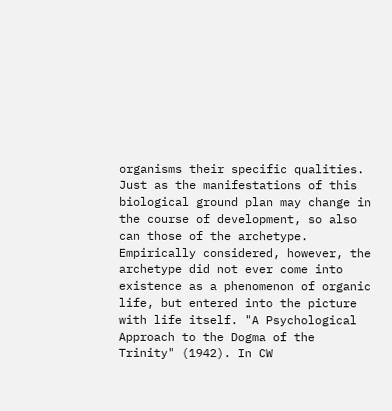organisms their specific qualities. Just as the manifestations of this biological ground plan may change in the course of development, so also can those of the archetype. Empirically considered, however, the archetype did not ever come into existence as a phenomenon of organic life, but entered into the picture with life itself. "A Psychological Approach to the Dogma of the Trinity" (1942). In CW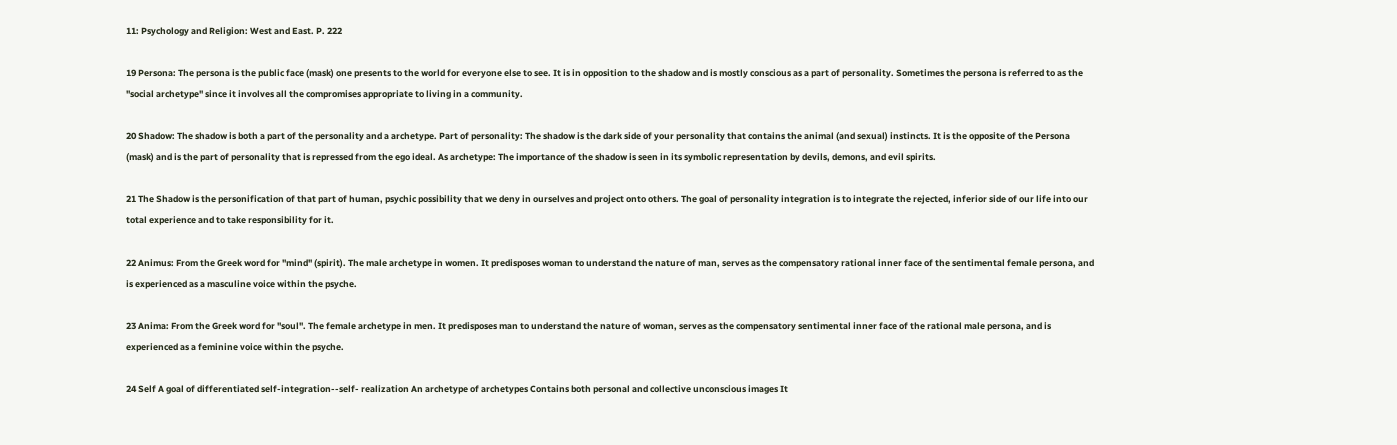11: Psychology and Religion: West and East. P. 222

19 Persona: The persona is the public face (mask) one presents to the world for everyone else to see. It is in opposition to the shadow and is mostly conscious as a part of personality. Sometimes the persona is referred to as the "social archetype" since it involves all the compromises appropriate to living in a community.

20 Shadow: The shadow is both a part of the personality and a archetype. Part of personality: The shadow is the dark side of your personality that contains the animal (and sexual) instincts. It is the opposite of the Persona (mask) and is the part of personality that is repressed from the ego ideal. As archetype: The importance of the shadow is seen in its symbolic representation by devils, demons, and evil spirits.

21 The Shadow is the personification of that part of human, psychic possibility that we deny in ourselves and project onto others. The goal of personality integration is to integrate the rejected, inferior side of our life into our total experience and to take responsibility for it.

22 Animus: From the Greek word for "mind" (spirit). The male archetype in women. It predisposes woman to understand the nature of man, serves as the compensatory rational inner face of the sentimental female persona, and is experienced as a masculine voice within the psyche.

23 Anima: From the Greek word for "soul". The female archetype in men. It predisposes man to understand the nature of woman, serves as the compensatory sentimental inner face of the rational male persona, and is experienced as a feminine voice within the psyche.

24 Self A goal of differentiated self-integration--self- realization An archetype of archetypes Contains both personal and collective unconscious images It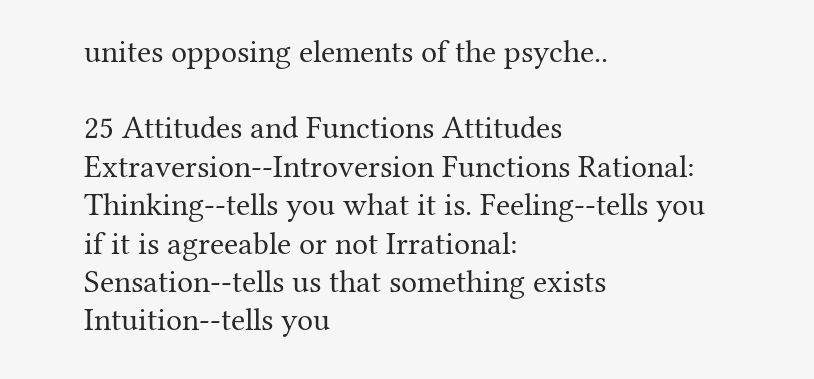unites opposing elements of the psyche..

25 Attitudes and Functions Attitudes Extraversion--Introversion Functions Rational: Thinking--tells you what it is. Feeling--tells you if it is agreeable or not Irrational: Sensation--tells us that something exists Intuition--tells you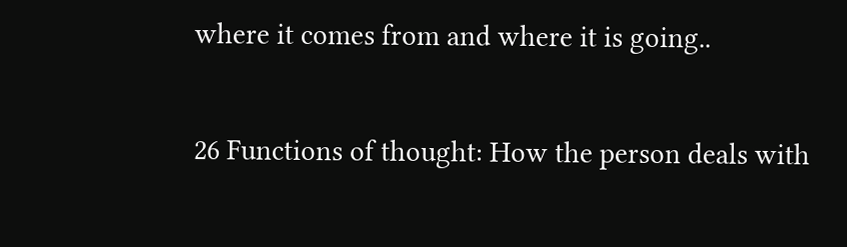where it comes from and where it is going..

26 Functions of thought: How the person deals with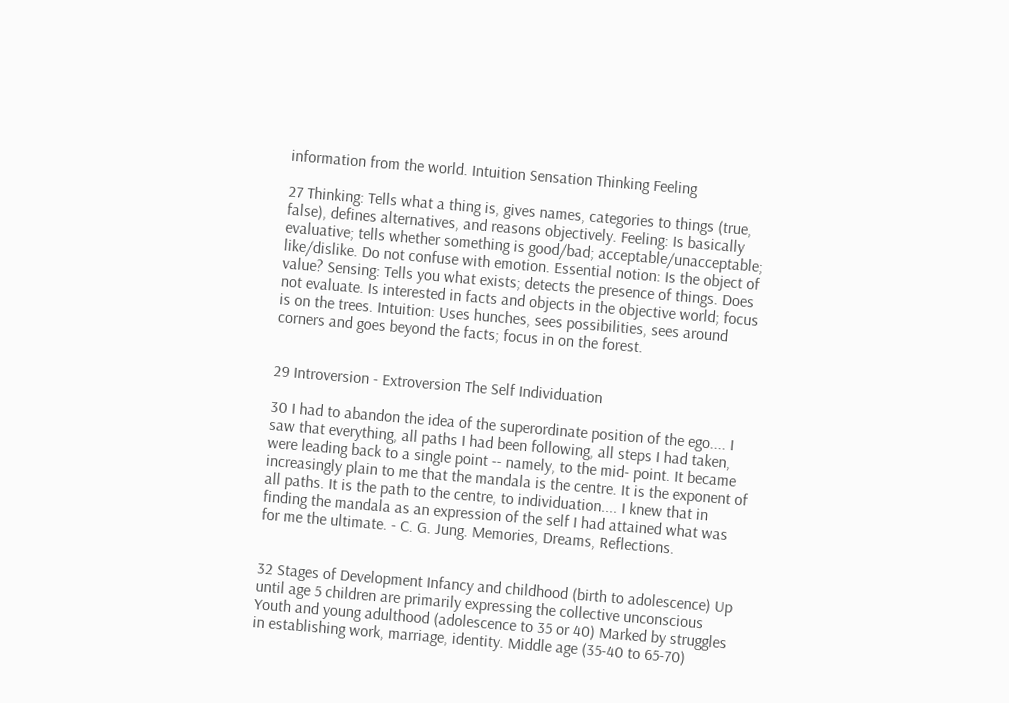information from the world. Intuition Sensation Thinking Feeling

27 Thinking: Tells what a thing is, gives names, categories to things (true, false), defines alternatives, and reasons objectively. Feeling: Is basically evaluative; tells whether something is good/bad; acceptable/unacceptable; like/dislike. Do not confuse with emotion. Essential notion: Is the object of value? Sensing: Tells you what exists; detects the presence of things. Does not evaluate. Is interested in facts and objects in the objective world; focus is on the trees. Intuition: Uses hunches, sees possibilities, sees around corners and goes beyond the facts; focus in on the forest.


29 Introversion - Extroversion The Self Individuation

30 I had to abandon the idea of the superordinate position of the ego.... I saw that everything, all paths I had been following, all steps I had taken, were leading back to a single point -- namely, to the mid- point. It became increasingly plain to me that the mandala is the centre. It is the exponent of all paths. It is the path to the centre, to individuation.... I knew that in finding the mandala as an expression of the self I had attained what was for me the ultimate. - C. G. Jung. Memories, Dreams, Reflections.


32 Stages of Development Infancy and childhood (birth to adolescence) Up until age 5 children are primarily expressing the collective unconscious Youth and young adulthood (adolescence to 35 or 40) Marked by struggles in establishing work, marriage, identity. Middle age (35-40 to 65-70)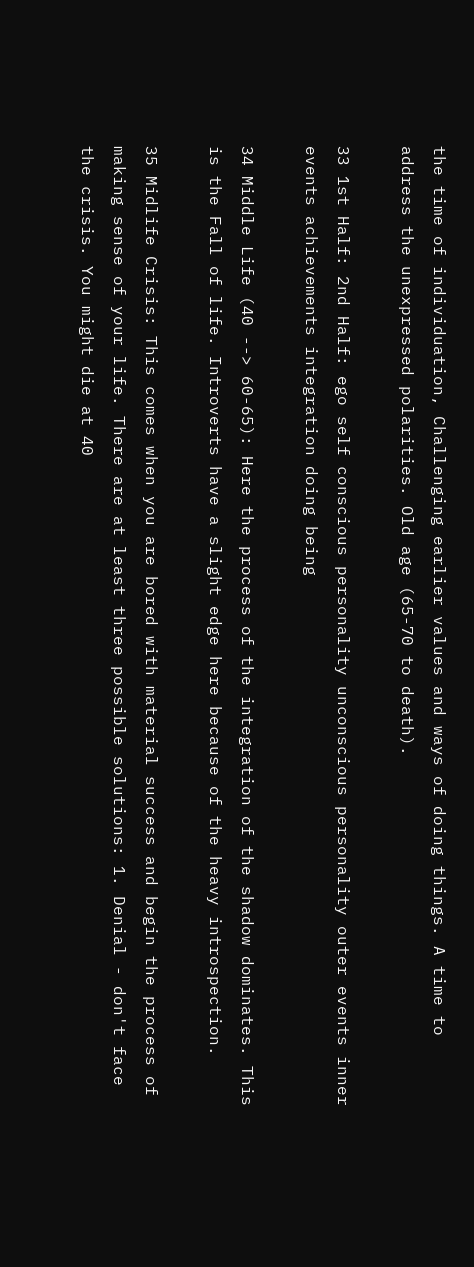the time of individuation, Challenging earlier values and ways of doing things. A time to address the unexpressed polarities. Old age (65-70 to death).

33 1st Half: 2nd Half: ego self conscious personality unconscious personality outer events inner events achievements integration doing being

34 Middle Life (40 --> 60-65): Here the process of the integration of the shadow dominates. This is the Fall of life. Introverts have a slight edge here because of the heavy introspection.

35 Midlife Crisis: This comes when you are bored with material success and begin the process of making sense of your life. There are at least three possible solutions: 1. Denial - don't face the crisis. You might die at 40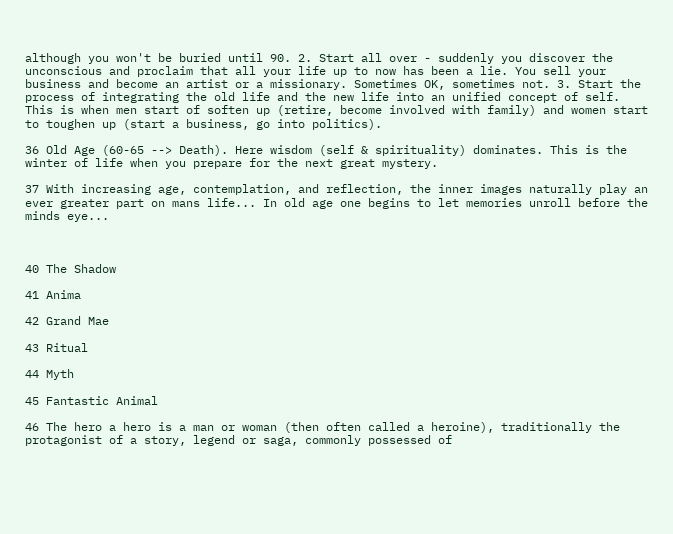although you won't be buried until 90. 2. Start all over - suddenly you discover the unconscious and proclaim that all your life up to now has been a lie. You sell your business and become an artist or a missionary. Sometimes OK, sometimes not. 3. Start the process of integrating the old life and the new life into an unified concept of self. This is when men start of soften up (retire, become involved with family) and women start to toughen up (start a business, go into politics).

36 Old Age (60-65 --> Death). Here wisdom (self & spirituality) dominates. This is the winter of life when you prepare for the next great mystery.

37 With increasing age, contemplation, and reflection, the inner images naturally play an ever greater part on mans life... In old age one begins to let memories unroll before the minds eye...



40 The Shadow

41 Anima

42 Grand Mae

43 Ritual

44 Myth

45 Fantastic Animal

46 The hero a hero is a man or woman (then often called a heroine), traditionally the protagonist of a story, legend or saga, commonly possessed of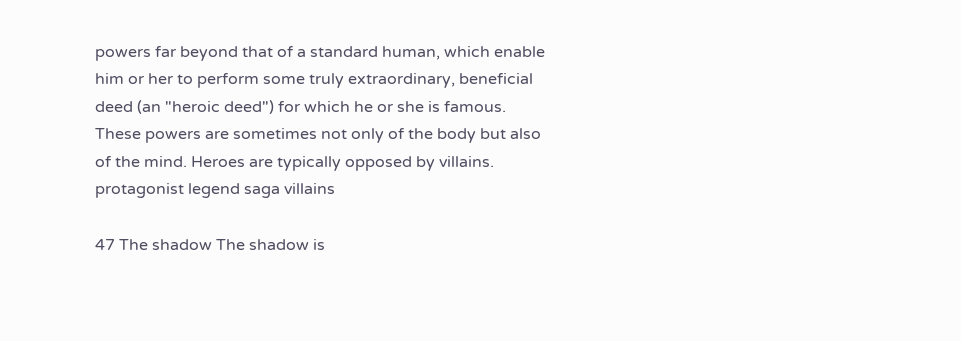powers far beyond that of a standard human, which enable him or her to perform some truly extraordinary, beneficial deed (an "heroic deed") for which he or she is famous. These powers are sometimes not only of the body but also of the mind. Heroes are typically opposed by villains. protagonist legend saga villains

47 The shadow The shadow is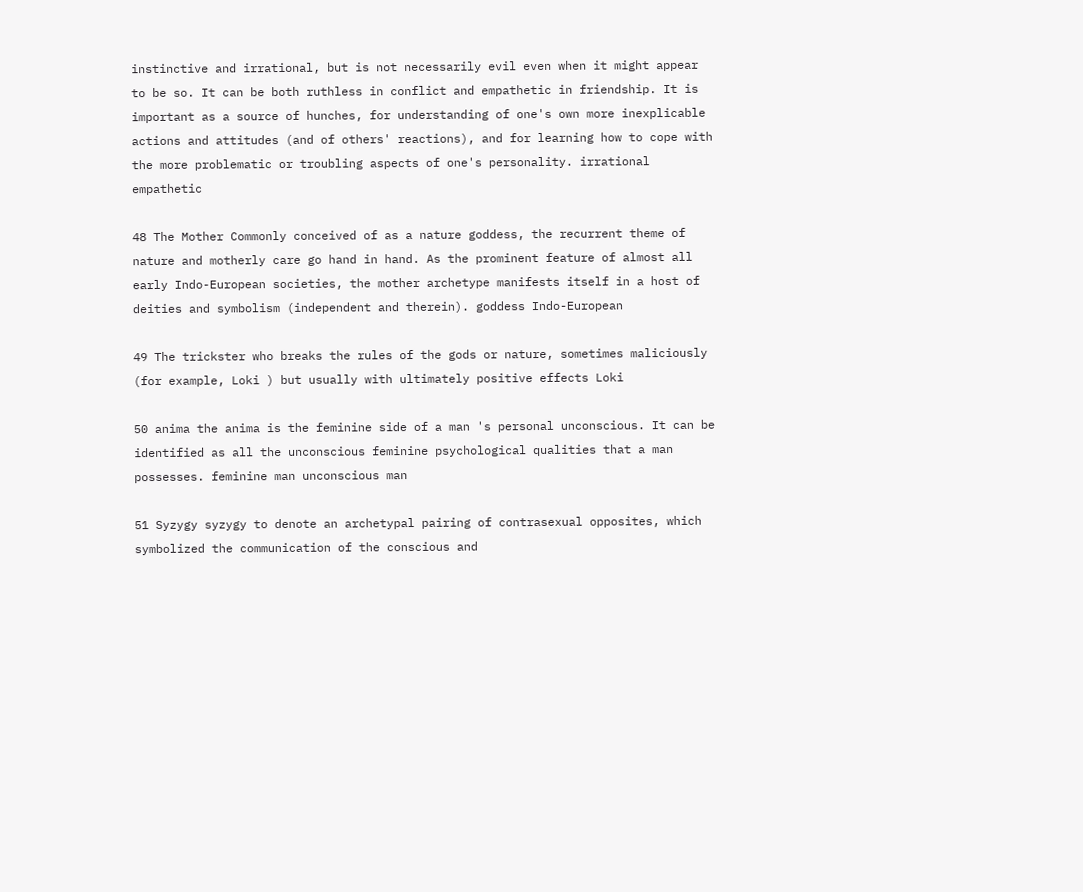instinctive and irrational, but is not necessarily evil even when it might appear to be so. It can be both ruthless in conflict and empathetic in friendship. It is important as a source of hunches, for understanding of one's own more inexplicable actions and attitudes (and of others' reactions), and for learning how to cope with the more problematic or troubling aspects of one's personality. irrational empathetic

48 The Mother Commonly conceived of as a nature goddess, the recurrent theme of nature and motherly care go hand in hand. As the prominent feature of almost all early Indo-European societies, the mother archetype manifests itself in a host of deities and symbolism (independent and therein). goddess Indo-European

49 The trickster who breaks the rules of the gods or nature, sometimes maliciously (for example, Loki ) but usually with ultimately positive effects Loki

50 anima the anima is the feminine side of a man 's personal unconscious. It can be identified as all the unconscious feminine psychological qualities that a man possesses. feminine man unconscious man

51 Syzygy syzygy to denote an archetypal pairing of contrasexual opposites, which symbolized the communication of the conscious and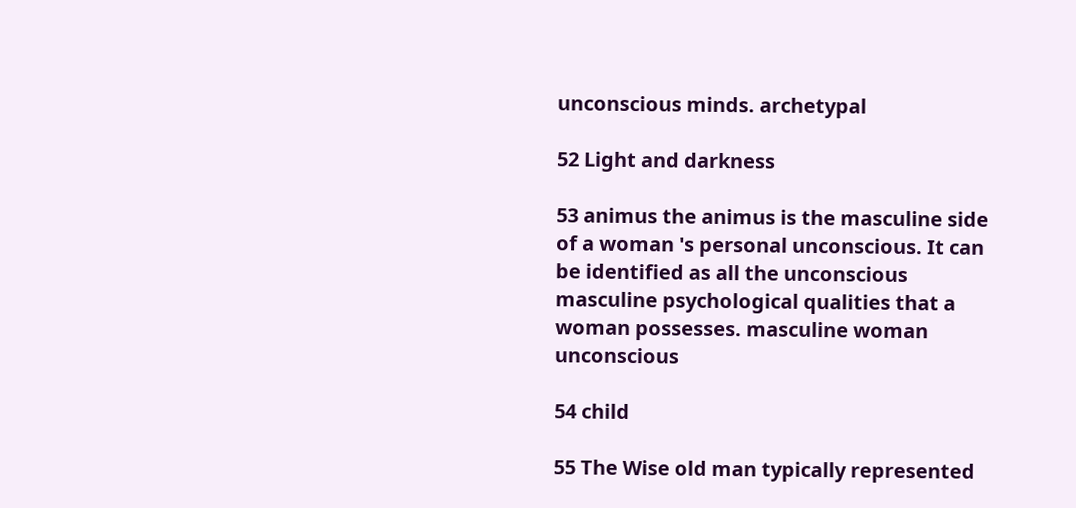unconscious minds. archetypal

52 Light and darkness

53 animus the animus is the masculine side of a woman 's personal unconscious. It can be identified as all the unconscious masculine psychological qualities that a woman possesses. masculine woman unconscious

54 child

55 The Wise old man typically represented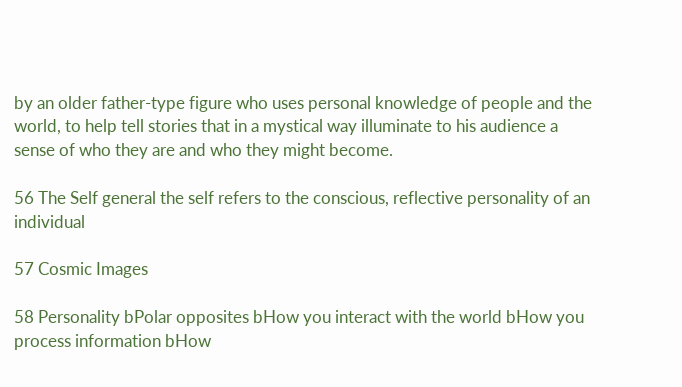by an older father-type figure who uses personal knowledge of people and the world, to help tell stories that in a mystical way illuminate to his audience a sense of who they are and who they might become.

56 The Self general the self refers to the conscious, reflective personality of an individual

57 Cosmic Images

58 Personality bPolar opposites bHow you interact with the world bHow you process information bHow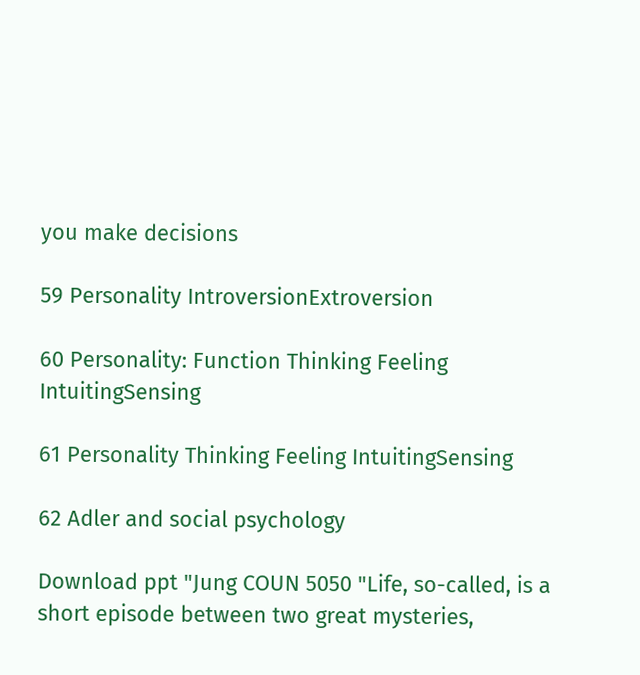you make decisions

59 Personality IntroversionExtroversion

60 Personality: Function Thinking Feeling IntuitingSensing

61 Personality Thinking Feeling IntuitingSensing

62 Adler and social psychology

Download ppt "Jung COUN 5050 "Life, so-called, is a short episode between two great mysteries,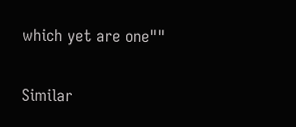which yet are one""

Similar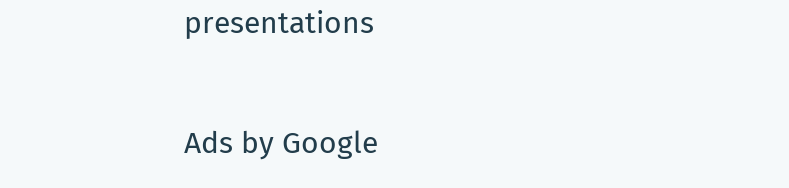presentations

Ads by Google